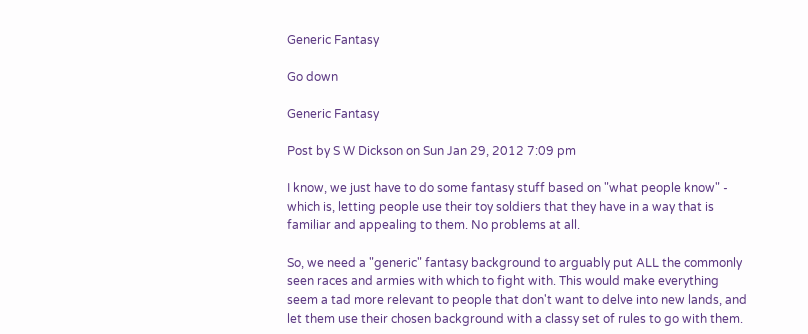Generic Fantasy

Go down

Generic Fantasy

Post by S W Dickson on Sun Jan 29, 2012 7:09 pm

I know, we just have to do some fantasy stuff based on "what people know" - which is, letting people use their toy soldiers that they have in a way that is familiar and appealing to them. No problems at all.

So, we need a "generic" fantasy background to arguably put ALL the commonly seen races and armies with which to fight with. This would make everything seem a tad more relevant to people that don't want to delve into new lands, and let them use their chosen background with a classy set of rules to go with them.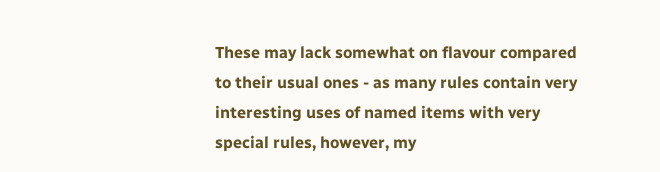These may lack somewhat on flavour compared to their usual ones - as many rules contain very interesting uses of named items with very special rules, however, my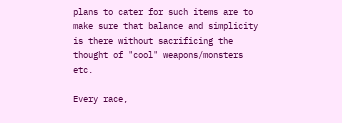plans to cater for such items are to make sure that balance and simplicity is there without sacrificing the thought of "cool" weapons/monsters etc.

Every race,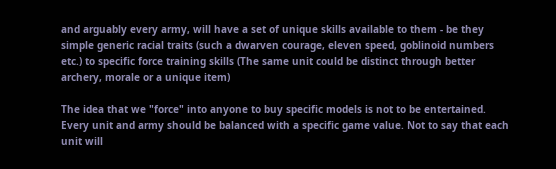and arguably every army, will have a set of unique skills available to them - be they simple generic racial traits (such a dwarven courage, eleven speed, goblinoid numbers etc.) to specific force training skills (The same unit could be distinct through better archery, morale or a unique item)

The idea that we "force" into anyone to buy specific models is not to be entertained. Every unit and army should be balanced with a specific game value. Not to say that each unit will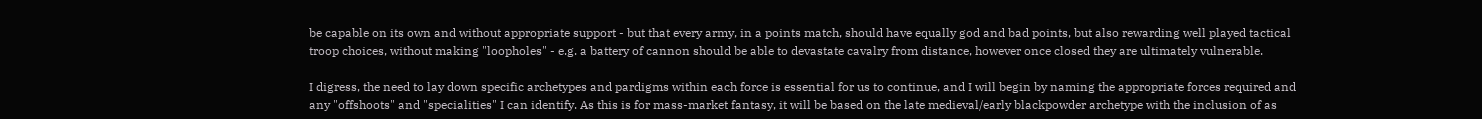be capable on its own and without appropriate support - but that every army, in a points match, should have equally god and bad points, but also rewarding well played tactical troop choices, without making "loopholes" - e.g. a battery of cannon should be able to devastate cavalry from distance, however once closed they are ultimately vulnerable.

I digress, the need to lay down specific archetypes and pardigms within each force is essential for us to continue, and I will begin by naming the appropriate forces required and any "offshoots" and "specialities" I can identify. As this is for mass-market fantasy, it will be based on the late medieval/early blackpowder archetype with the inclusion of as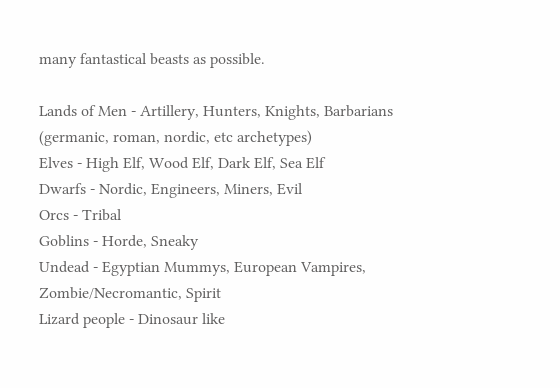many fantastical beasts as possible.

Lands of Men - Artillery, Hunters, Knights, Barbarians (germanic, roman, nordic, etc archetypes)
Elves - High Elf, Wood Elf, Dark Elf, Sea Elf
Dwarfs - Nordic, Engineers, Miners, Evil
Orcs - Tribal
Goblins - Horde, Sneaky
Undead - Egyptian Mummys, European Vampires, Zombie/Necromantic, Spirit
Lizard people - Dinosaur like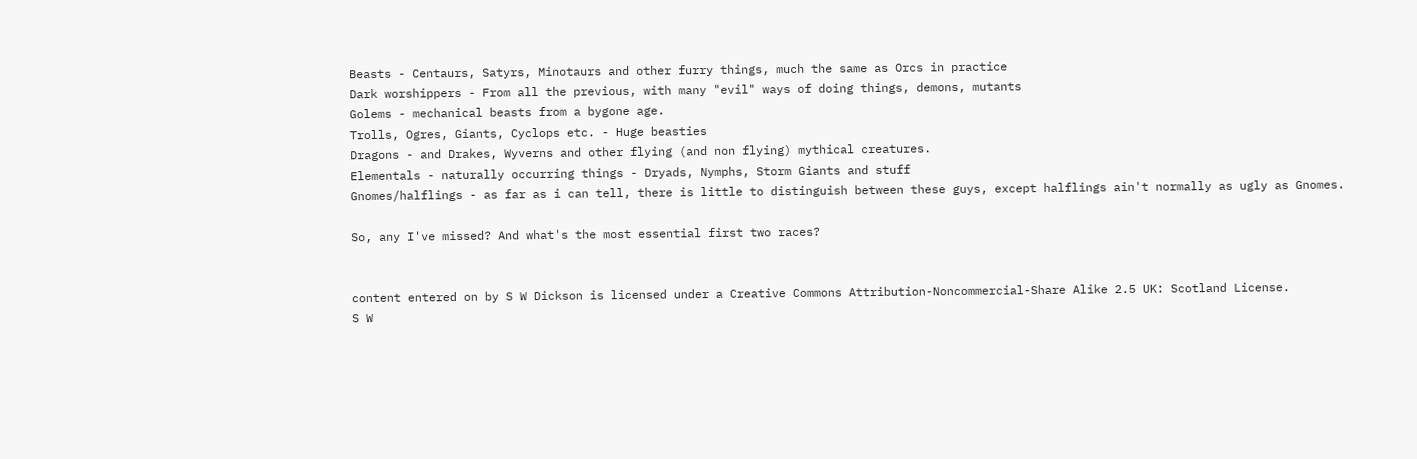Beasts - Centaurs, Satyrs, Minotaurs and other furry things, much the same as Orcs in practice
Dark worshippers - From all the previous, with many "evil" ways of doing things, demons, mutants
Golems - mechanical beasts from a bygone age.
Trolls, Ogres, Giants, Cyclops etc. - Huge beasties
Dragons - and Drakes, Wyverns and other flying (and non flying) mythical creatures.
Elementals - naturally occurring things - Dryads, Nymphs, Storm Giants and stuff
Gnomes/halflings - as far as i can tell, there is little to distinguish between these guys, except halflings ain't normally as ugly as Gnomes.

So, any I've missed? And what's the most essential first two races?


content entered on by S W Dickson is licensed under a Creative Commons Attribution-Noncommercial-Share Alike 2.5 UK: Scotland License.
S W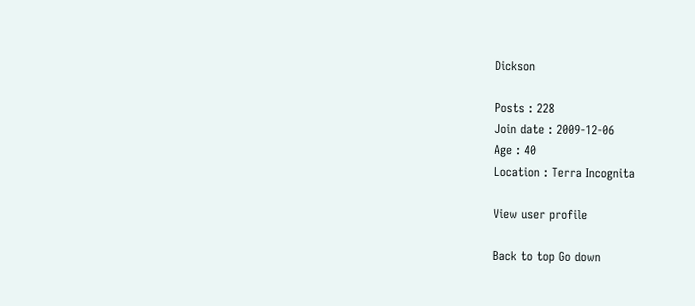Dickson

Posts : 228
Join date : 2009-12-06
Age : 40
Location : Terra Incognita

View user profile

Back to top Go down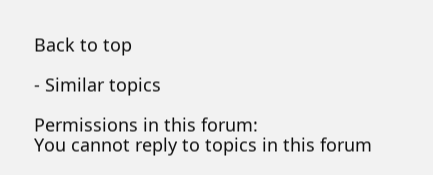Back to top

- Similar topics

Permissions in this forum:
You cannot reply to topics in this forum